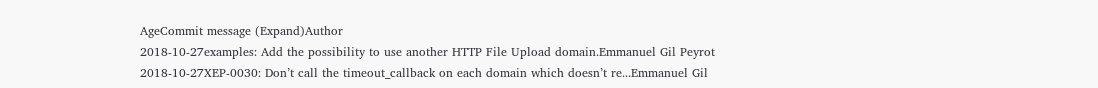AgeCommit message (Expand)Author
2018-10-27examples: Add the possibility to use another HTTP File Upload domain.Emmanuel Gil Peyrot
2018-10-27XEP-0030: Don’t call the timeout_callback on each domain which doesn’t re...Emmanuel Gil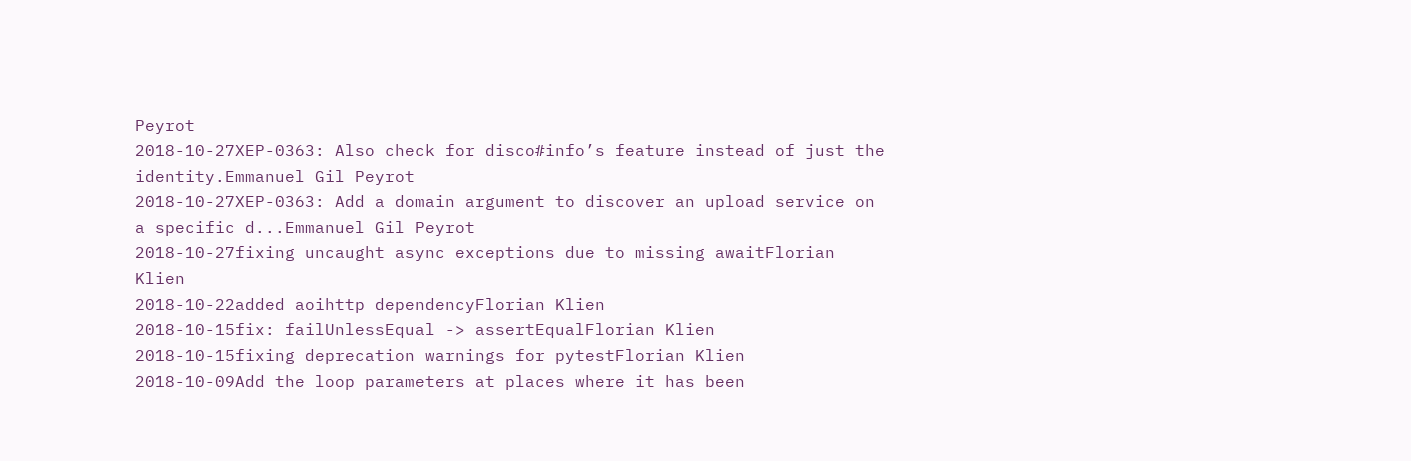Peyrot
2018-10-27XEP-0363: Also check for disco#info’s feature instead of just the identity.Emmanuel Gil Peyrot
2018-10-27XEP-0363: Add a domain argument to discover an upload service on a specific d...Emmanuel Gil Peyrot
2018-10-27fixing uncaught async exceptions due to missing awaitFlorian Klien
2018-10-22added aoihttp dependencyFlorian Klien
2018-10-15fix: failUnlessEqual -> assertEqualFlorian Klien
2018-10-15fixing deprecation warnings for pytestFlorian Klien
2018-10-09Add the loop parameters at places where it has been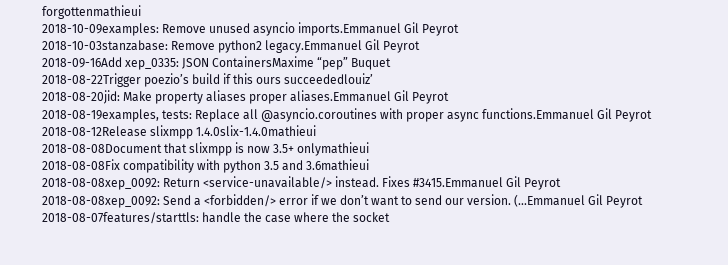forgottenmathieui
2018-10-09examples: Remove unused asyncio imports.Emmanuel Gil Peyrot
2018-10-03stanzabase: Remove python2 legacy.Emmanuel Gil Peyrot
2018-09-16Add xep_0335: JSON ContainersMaxime “pep” Buquet
2018-08-22Trigger poezio’s build if this ours succeededlouiz’
2018-08-20jid: Make property aliases proper aliases.Emmanuel Gil Peyrot
2018-08-19examples, tests: Replace all @asyncio.coroutines with proper async functions.Emmanuel Gil Peyrot
2018-08-12Release slixmpp 1.4.0slix-1.4.0mathieui
2018-08-08Document that slixmpp is now 3.5+ onlymathieui
2018-08-08Fix compatibility with python 3.5 and 3.6mathieui
2018-08-08xep_0092: Return <service-unavailable/> instead. Fixes #3415.Emmanuel Gil Peyrot
2018-08-08xep_0092: Send a <forbidden/> error if we don’t want to send our version. (...Emmanuel Gil Peyrot
2018-08-07features/starttls: handle the case where the socket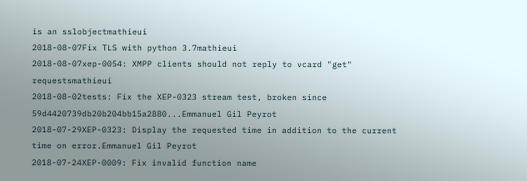is an sslobjectmathieui
2018-08-07Fix TLS with python 3.7mathieui
2018-08-07xep-0054: XMPP clients should not reply to vcard "get" requestsmathieui
2018-08-02tests: Fix the XEP-0323 stream test, broken since 59d4420739db20b204bb15a2880...Emmanuel Gil Peyrot
2018-07-29XEP-0323: Display the requested time in addition to the current time on error.Emmanuel Gil Peyrot
2018-07-24XEP-0009: Fix invalid function name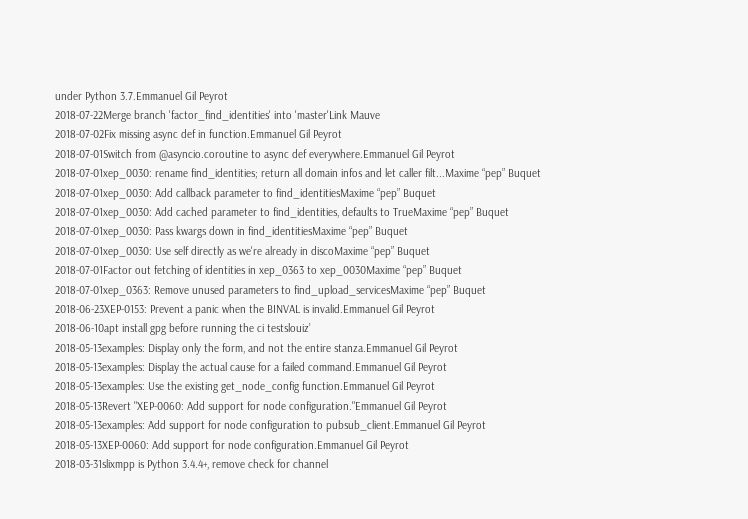under Python 3.7.Emmanuel Gil Peyrot
2018-07-22Merge branch 'factor_find_identities' into 'master'Link Mauve
2018-07-02Fix missing async def in function.Emmanuel Gil Peyrot
2018-07-01Switch from @asyncio.coroutine to async def everywhere.Emmanuel Gil Peyrot
2018-07-01xep_0030: rename find_identities; return all domain infos and let caller filt...Maxime “pep” Buquet
2018-07-01xep_0030: Add callback parameter to find_identitiesMaxime “pep” Buquet
2018-07-01xep_0030: Add cached parameter to find_identities, defaults to TrueMaxime “pep” Buquet
2018-07-01xep_0030: Pass kwargs down in find_identitiesMaxime “pep” Buquet
2018-07-01xep_0030: Use self directly as we're already in discoMaxime “pep” Buquet
2018-07-01Factor out fetching of identities in xep_0363 to xep_0030Maxime “pep” Buquet
2018-07-01xep_0363: Remove unused parameters to find_upload_servicesMaxime “pep” Buquet
2018-06-23XEP-0153: Prevent a panic when the BINVAL is invalid.Emmanuel Gil Peyrot
2018-06-10apt install gpg before running the ci testslouiz’
2018-05-13examples: Display only the form, and not the entire stanza.Emmanuel Gil Peyrot
2018-05-13examples: Display the actual cause for a failed command.Emmanuel Gil Peyrot
2018-05-13examples: Use the existing get_node_config function.Emmanuel Gil Peyrot
2018-05-13Revert "XEP-0060: Add support for node configuration."Emmanuel Gil Peyrot
2018-05-13examples: Add support for node configuration to pubsub_client.Emmanuel Gil Peyrot
2018-05-13XEP-0060: Add support for node configuration.Emmanuel Gil Peyrot
2018-03-31slixmpp is Python 3.4.4+, remove check for channel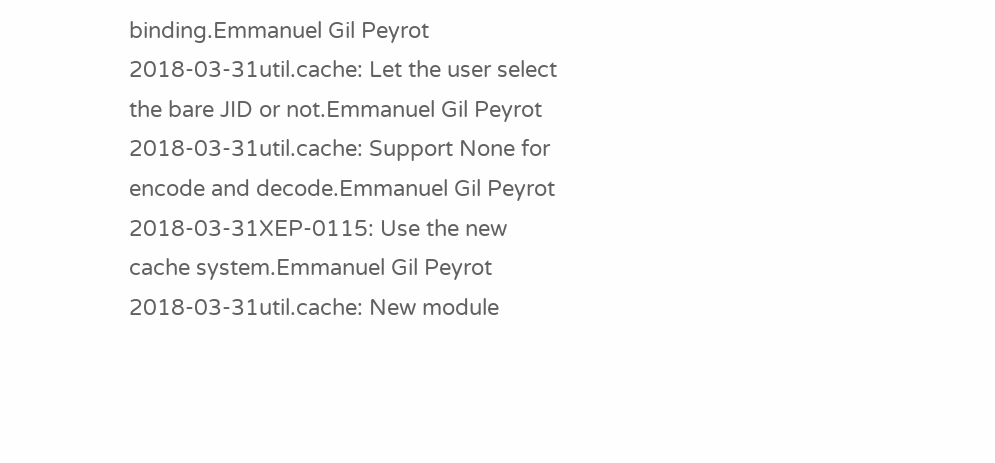binding.Emmanuel Gil Peyrot
2018-03-31util.cache: Let the user select the bare JID or not.Emmanuel Gil Peyrot
2018-03-31util.cache: Support None for encode and decode.Emmanuel Gil Peyrot
2018-03-31XEP-0115: Use the new cache system.Emmanuel Gil Peyrot
2018-03-31util.cache: New module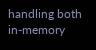handling both in-memory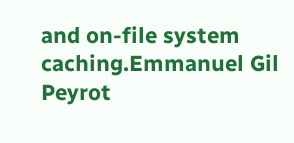and on-file system caching.Emmanuel Gil Peyrot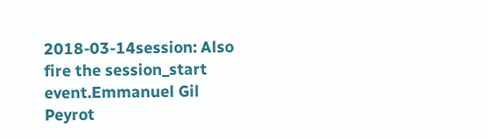2018-03-14session: Also fire the session_start event.Emmanuel Gil Peyrot